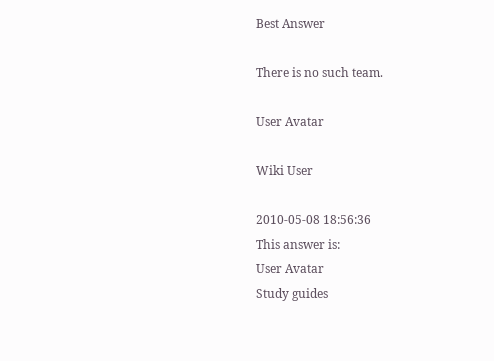Best Answer

There is no such team.

User Avatar

Wiki User

2010-05-08 18:56:36
This answer is:
User Avatar
Study guides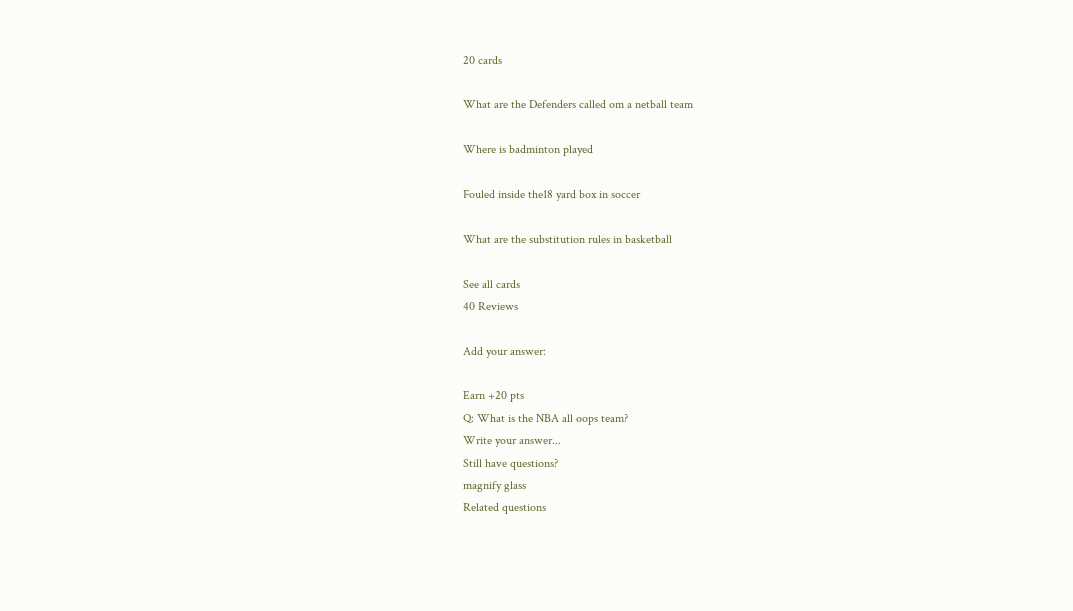20 cards

What are the Defenders called om a netball team

Where is badminton played

Fouled inside the18 yard box in soccer

What are the substitution rules in basketball

See all cards
40 Reviews

Add your answer:

Earn +20 pts
Q: What is the NBA all oops team?
Write your answer...
Still have questions?
magnify glass
Related questions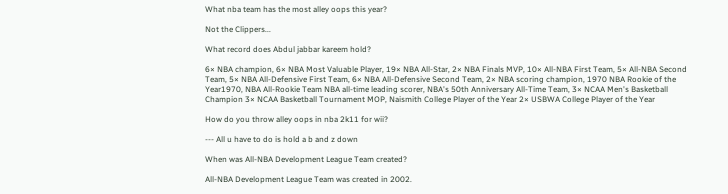What nba team has the most alley oops this year?

Not the Clippers...

What record does Abdul jabbar kareem hold?

6× NBA champion, 6× NBA Most Valuable Player, 19× NBA All-Star, 2× NBA Finals MVP, 10× All-NBA First Team, 5× All-NBA Second Team, 5× NBA All-Defensive First Team, 6× NBA All-Defensive Second Team, 2× NBA scoring champion, 1970 NBA Rookie of the Year1970, NBA All-Rookie Team NBA all-time leading scorer, NBA's 50th Anniversary All-Time Team, 3× NCAA Men's Basketball Champion 3× NCAA Basketball Tournament MOP, Naismith College Player of the Year 2× USBWA College Player of the Year

How do you throw alley oops in nba 2k11 for wii?

--- All u have to do is hold a b and z down

When was All-NBA Development League Team created?

All-NBA Development League Team was created in 2002.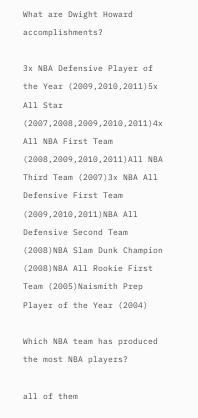What are Dwight Howard accomplishments?

3x NBA Defensive Player of the Year (2009,2010,2011)5x All Star (2007,2008,2009,2010,2011)4x All NBA First Team (2008,2009,2010,2011)All NBA Third Team (2007)3x NBA All Defensive First Team (2009,2010,2011)NBA All Defensive Second Team (2008)NBA Slam Dunk Champion (2008)NBA All Rookie First Team (2005)Naismith Prep Player of the Year (2004)

Which NBA team has produced the most NBA players?

all of them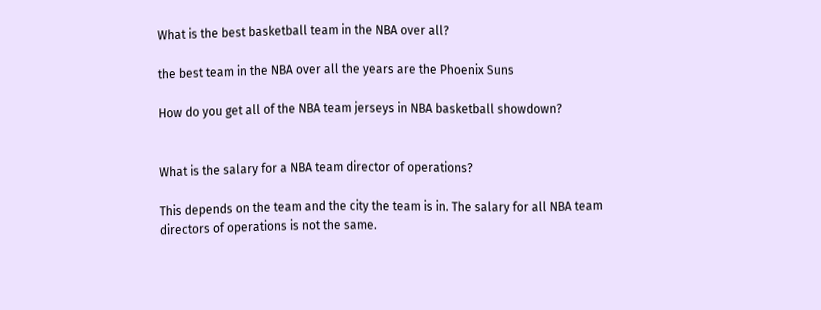What is the best basketball team in the NBA over all?

the best team in the NBA over all the years are the Phoenix Suns

How do you get all of the NBA team jerseys in NBA basketball showdown?


What is the salary for a NBA team director of operations?

This depends on the team and the city the team is in. The salary for all NBA team directors of operations is not the same.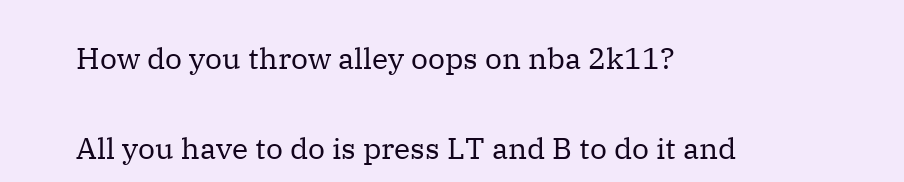How do you throw alley oops on nba 2k11?

All you have to do is press LT and B to do it and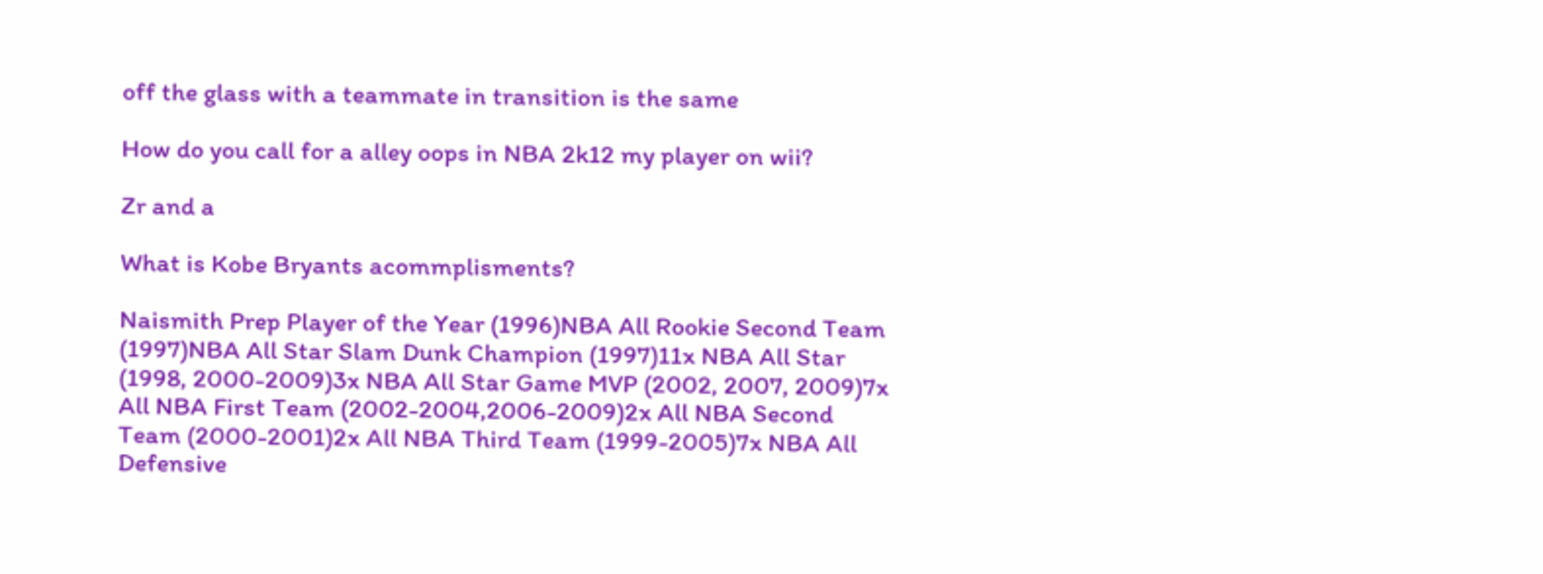off the glass with a teammate in transition is the same

How do you call for a alley oops in NBA 2k12 my player on wii?

Zr and a

What is Kobe Bryants acommplisments?

Naismith Prep Player of the Year (1996)NBA All Rookie Second Team (1997)NBA All Star Slam Dunk Champion (1997)11x NBA All Star (1998, 2000-2009)3x NBA All Star Game MVP (2002, 2007, 2009)7x All NBA First Team (2002-2004,2006-2009)2x All NBA Second Team (2000-2001)2x All NBA Third Team (1999-2005)7x NBA All Defensive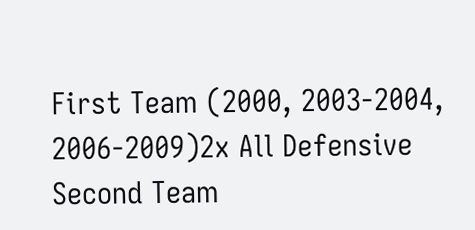First Team (2000, 2003-2004, 2006-2009)2x All Defensive Second Team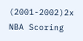(2001-2002)2x NBA Scoring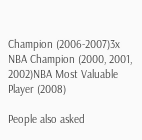Champion (2006-2007)3x NBA Champion (2000, 2001, 2002)NBA Most Valuable Player (2008)

People also asked